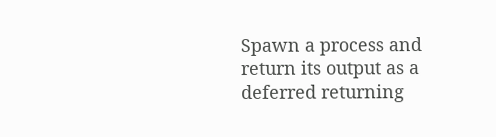Spawn a process and return its output as a deferred returning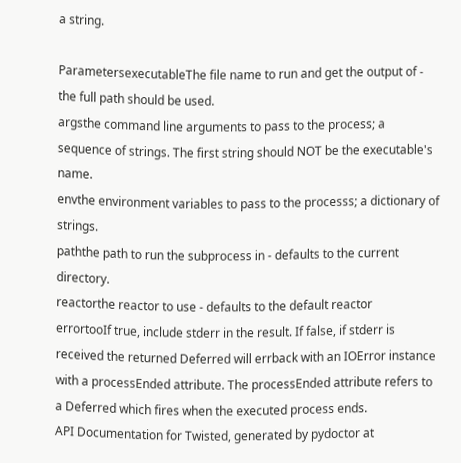a string.

ParametersexecutableThe file name to run and get the output of - the full path should be used.
argsthe command line arguments to pass to the process; a sequence of strings. The first string should NOT be the executable's name.
envthe environment variables to pass to the processs; a dictionary of strings.
paththe path to run the subprocess in - defaults to the current directory.
reactorthe reactor to use - defaults to the default reactor
errortooIf true, include stderr in the result. If false, if stderr is received the returned Deferred will errback with an IOError instance with a processEnded attribute. The processEnded attribute refers to a Deferred which fires when the executed process ends.
API Documentation for Twisted, generated by pydoctor at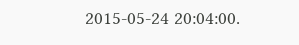2015-05-24 20:04:00.